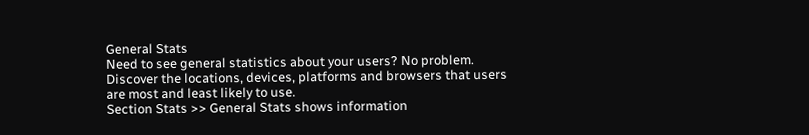General Stats
Need to see general statistics about your users? No problem. Discover the locations, devices, platforms and browsers that users are most and least likely to use.
Section Stats >> General Stats shows information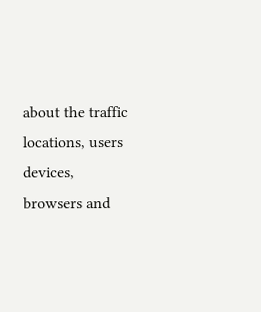about the traffic locations, users devices, browsers and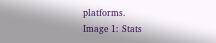platforms.
Image 1: Stats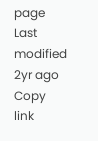page
Last modified 2yr ago
Copy link